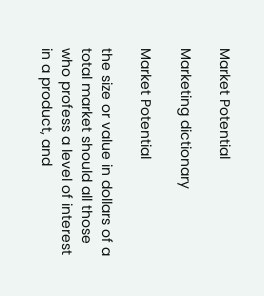Market Potential

Marketing dictionary

Market Potential

the size or value in dollars of a total market should all those who profess a level of interest in a product, and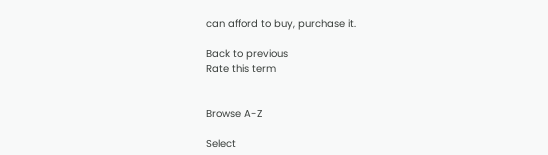can afford to buy, purchase it.

Back to previous
Rate this term


Browse A-Z

Select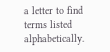a letter to find terms listed alphabetically.